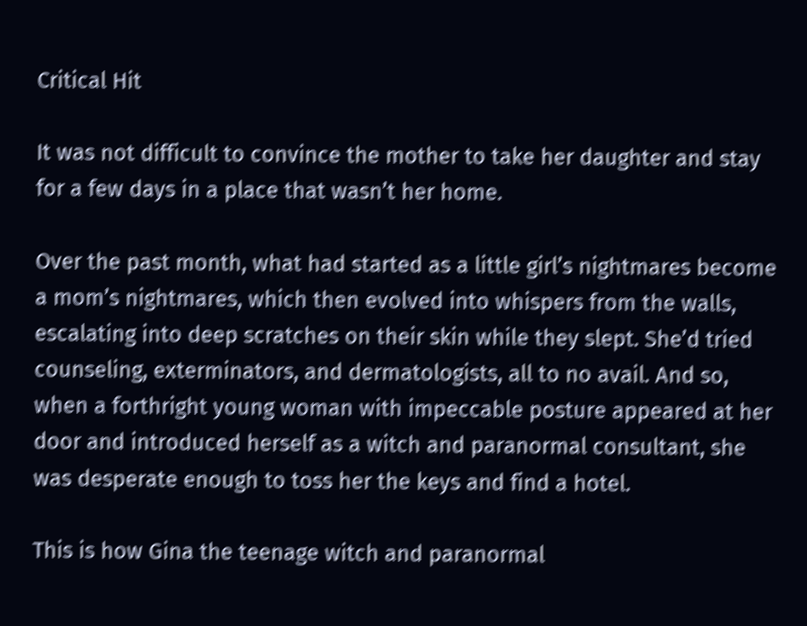Critical Hit

It was not difficult to convince the mother to take her daughter and stay for a few days in a place that wasn’t her home.

Over the past month, what had started as a little girl’s nightmares become a mom’s nightmares, which then evolved into whispers from the walls, escalating into deep scratches on their skin while they slept. She’d tried counseling, exterminators, and dermatologists, all to no avail. And so, when a forthright young woman with impeccable posture appeared at her door and introduced herself as a witch and paranormal consultant, she was desperate enough to toss her the keys and find a hotel.

This is how Gina the teenage witch and paranormal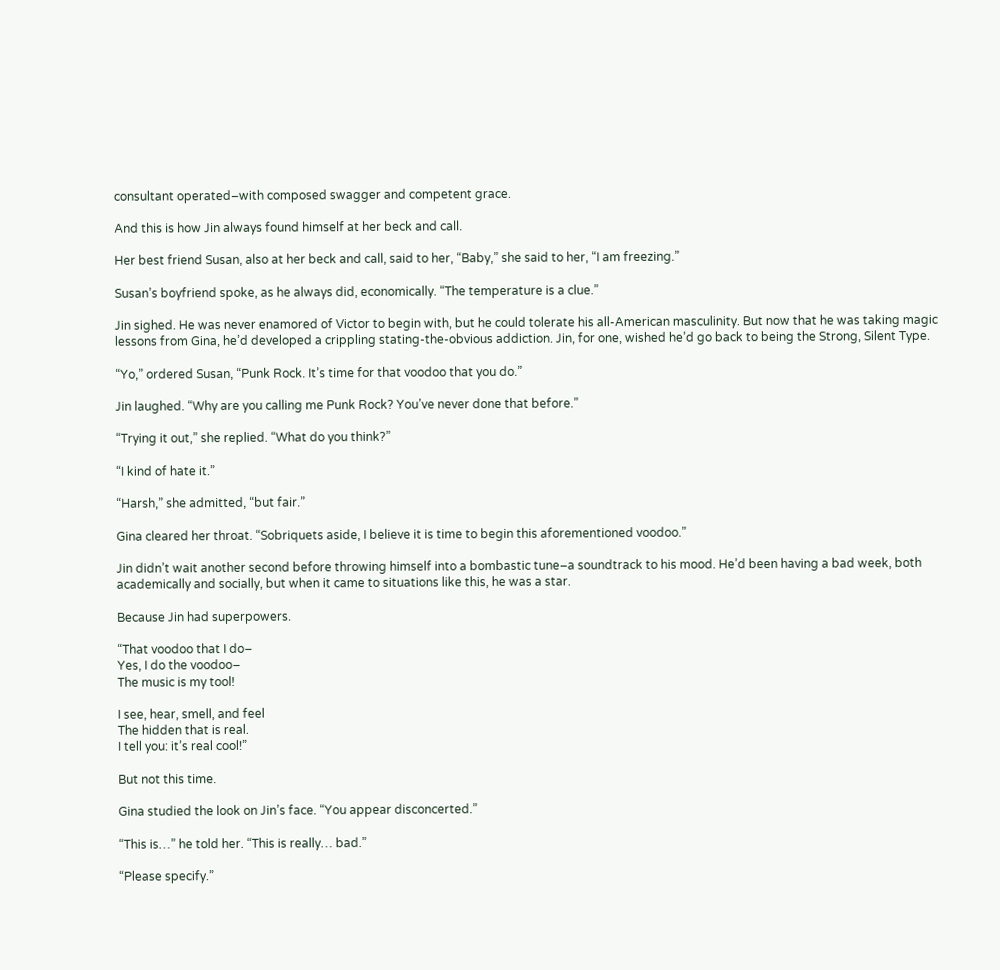consultant operated–with composed swagger and competent grace.

And this is how Jin always found himself at her beck and call.

Her best friend Susan, also at her beck and call, said to her, “Baby,” she said to her, “I am freezing.”

Susan’s boyfriend spoke, as he always did, economically. “The temperature is a clue.”

Jin sighed. He was never enamored of Victor to begin with, but he could tolerate his all-American masculinity. But now that he was taking magic lessons from Gina, he’d developed a crippling stating-the-obvious addiction. Jin, for one, wished he’d go back to being the Strong, Silent Type.

“Yo,” ordered Susan, “Punk Rock. It’s time for that voodoo that you do.”

Jin laughed. “Why are you calling me Punk Rock? You’ve never done that before.”

“Trying it out,” she replied. “What do you think?”

“I kind of hate it.”

“Harsh,” she admitted, “but fair.”

Gina cleared her throat. “Sobriquets aside, I believe it is time to begin this aforementioned voodoo.”

Jin didn’t wait another second before throwing himself into a bombastic tune–a soundtrack to his mood. He’d been having a bad week, both academically and socially, but when it came to situations like this, he was a star.

Because Jin had superpowers.

“That voodoo that I do–
Yes, I do the voodoo–
The music is my tool!

I see, hear, smell, and feel
The hidden that is real.
I tell you: it’s real cool!”

But not this time.

Gina studied the look on Jin’s face. “You appear disconcerted.”

“This is…” he told her. “This is really… bad.”

“Please specify.”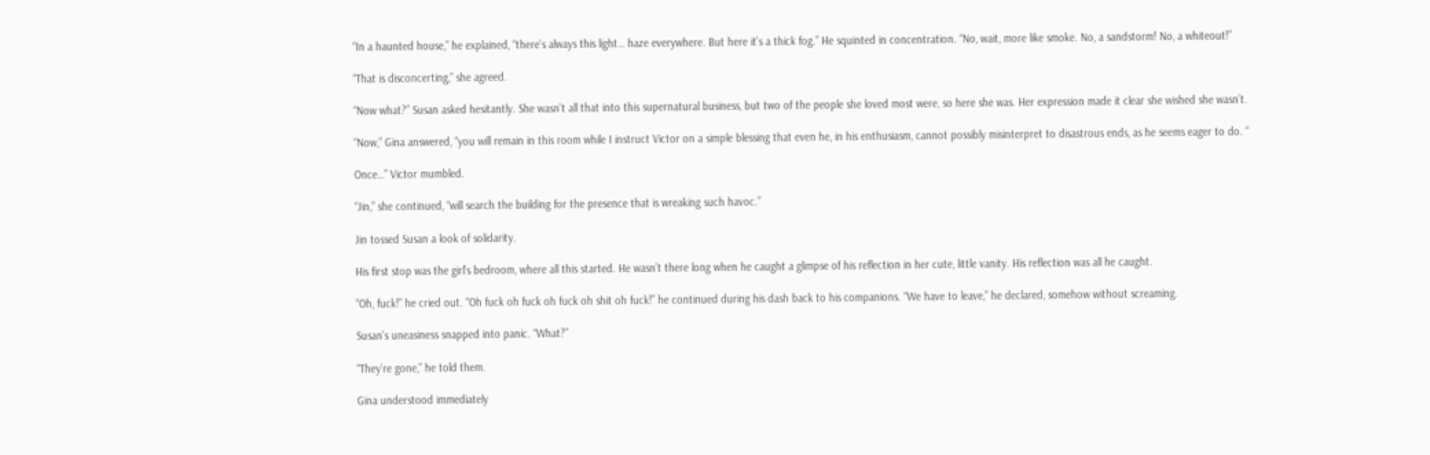“In a haunted house,” he explained, “there’s always this light… haze everywhere. But here it’s a thick fog.” He squinted in concentration. “No, wait, more like smoke. No, a sandstorm! No, a whiteout!”

“That is disconcerting,” she agreed.

“Now what?” Susan asked hesitantly. She wasn’t all that into this supernatural business, but two of the people she loved most were, so here she was. Her expression made it clear she wished she wasn’t.

“Now,” Gina answered, “you will remain in this room while I instruct Victor on a simple blessing that even he, in his enthusiasm, cannot possibly misinterpret to disastrous ends, as he seems eager to do. “

Once…” Victor mumbled.

“Jin,” she continued, “will search the building for the presence that is wreaking such havoc.”

Jin tossed Susan a look of solidarity.

His first stop was the girl’s bedroom, where all this started. He wasn’t there long when he caught a glimpse of his reflection in her cute, little vanity. His reflection was all he caught.

“Oh, fuck!” he cried out. “Oh fuck oh fuck oh fuck oh shit oh fuck!” he continued during his dash back to his companions. “We have to leave,” he declared, somehow without screaming.

Susan’s uneasiness snapped into panic. “What?”

“They’re gone,” he told them.

Gina understood immediately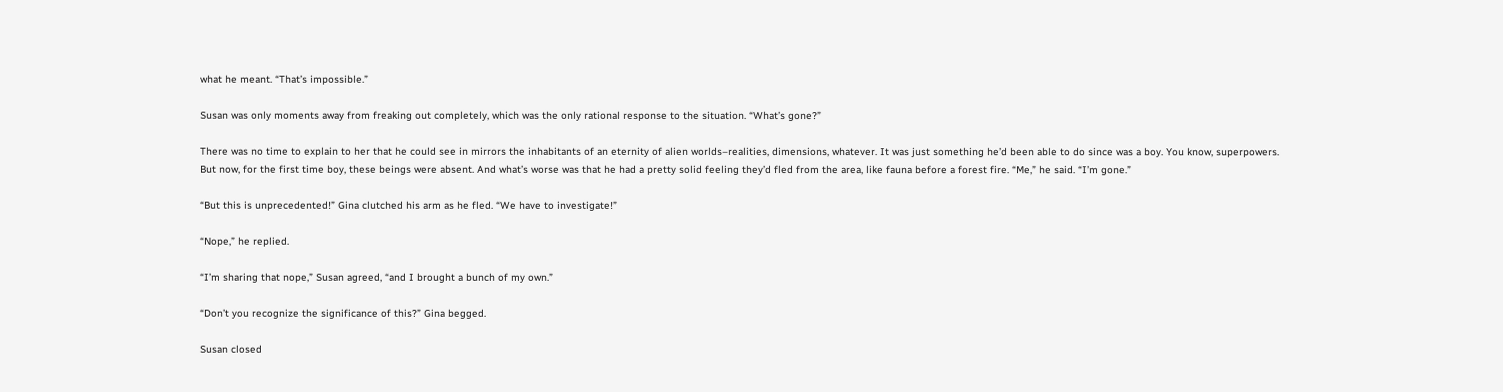what he meant. “That’s impossible.”

Susan was only moments away from freaking out completely, which was the only rational response to the situation. “What’s gone?”

There was no time to explain to her that he could see in mirrors the inhabitants of an eternity of alien worlds–realities, dimensions, whatever. It was just something he’d been able to do since was a boy. You know, superpowers. But now, for the first time boy, these beings were absent. And what’s worse was that he had a pretty solid feeling they’d fled from the area, like fauna before a forest fire. “Me,” he said. “I’m gone.”

“But this is unprecedented!” Gina clutched his arm as he fled. “We have to investigate!”

“Nope,” he replied.

“I’m sharing that nope,” Susan agreed, “and I brought a bunch of my own.”

“Don’t you recognize the significance of this?” Gina begged.

Susan closed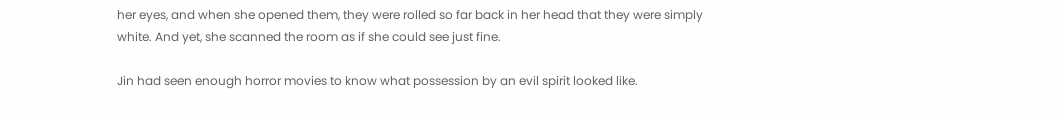her eyes, and when she opened them, they were rolled so far back in her head that they were simply white. And yet, she scanned the room as if she could see just fine.

Jin had seen enough horror movies to know what possession by an evil spirit looked like.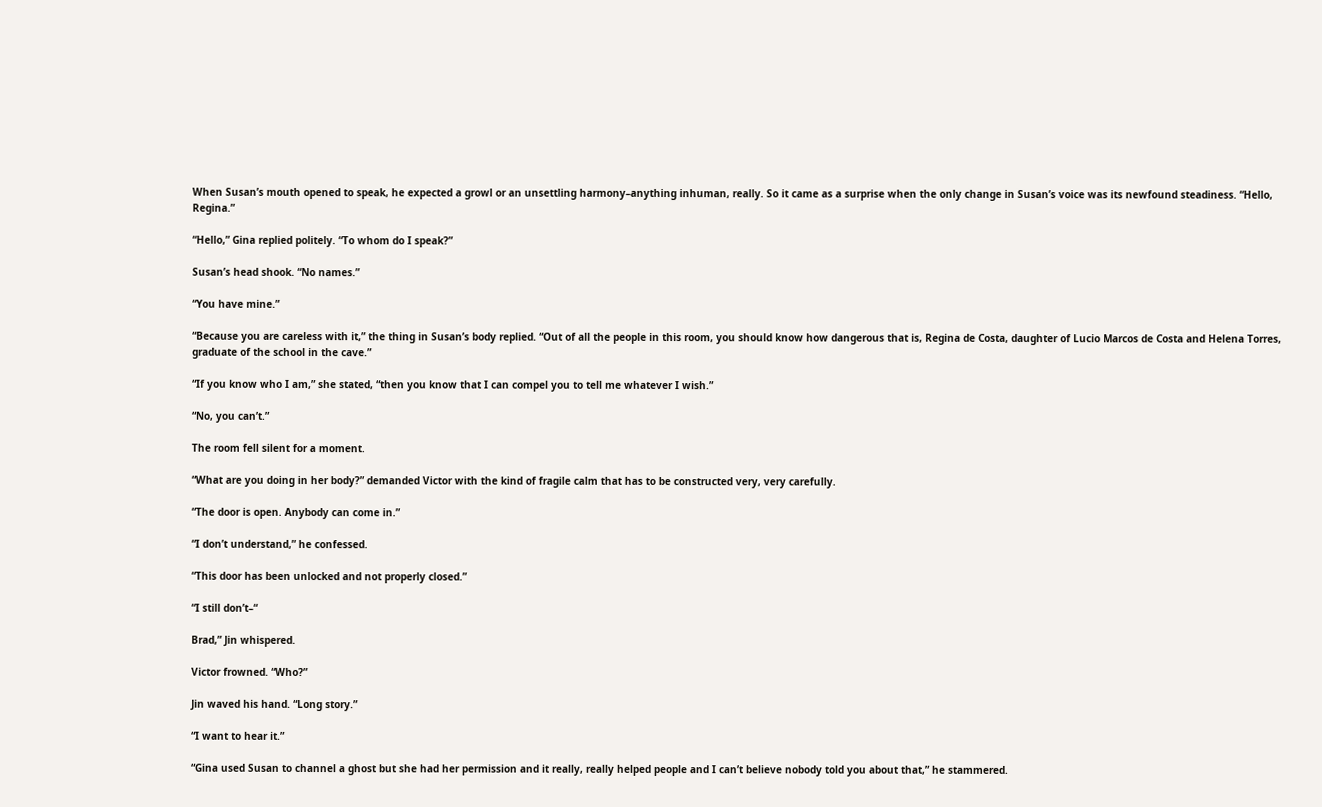When Susan’s mouth opened to speak, he expected a growl or an unsettling harmony–anything inhuman, really. So it came as a surprise when the only change in Susan’s voice was its newfound steadiness. “Hello, Regina.”

“Hello,” Gina replied politely. “To whom do I speak?”

Susan’s head shook. “No names.”

“You have mine.”

“Because you are careless with it,” the thing in Susan’s body replied. “Out of all the people in this room, you should know how dangerous that is, Regina de Costa, daughter of Lucio Marcos de Costa and Helena Torres, graduate of the school in the cave.”

“If you know who I am,” she stated, “then you know that I can compel you to tell me whatever I wish.”

“No, you can’t.”

The room fell silent for a moment.

“What are you doing in her body?” demanded Victor with the kind of fragile calm that has to be constructed very, very carefully.

“The door is open. Anybody can come in.”

“I don’t understand,” he confessed.

“This door has been unlocked and not properly closed.”

“I still don’t–“

Brad,” Jin whispered.

Victor frowned. “Who?”

Jin waved his hand. “Long story.”

“I want to hear it.”

“Gina used Susan to channel a ghost but she had her permission and it really, really helped people and I can’t believe nobody told you about that,” he stammered.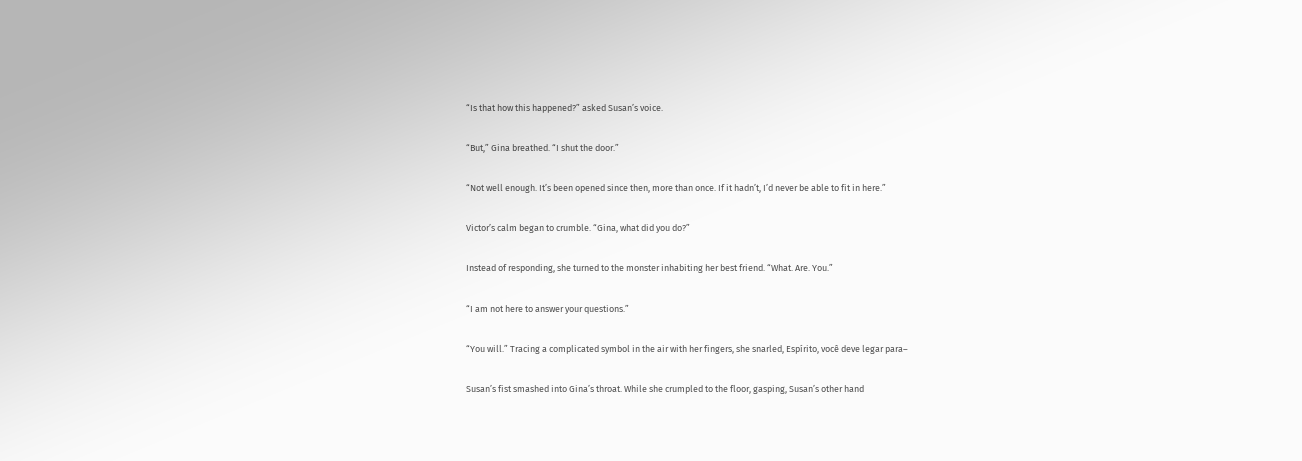“Is that how this happened?” asked Susan’s voice.

“But,” Gina breathed. “I shut the door.”

“Not well enough. It’s been opened since then, more than once. If it hadn’t, I’d never be able to fit in here.”

Victor’s calm began to crumble. “Gina, what did you do?”

Instead of responding, she turned to the monster inhabiting her best friend. “What. Are. You.”

“I am not here to answer your questions.”

“You will.” Tracing a complicated symbol in the air with her fingers, she snarled, Espírito, você deve legar para–

Susan’s fist smashed into Gina’s throat. While she crumpled to the floor, gasping, Susan’s other hand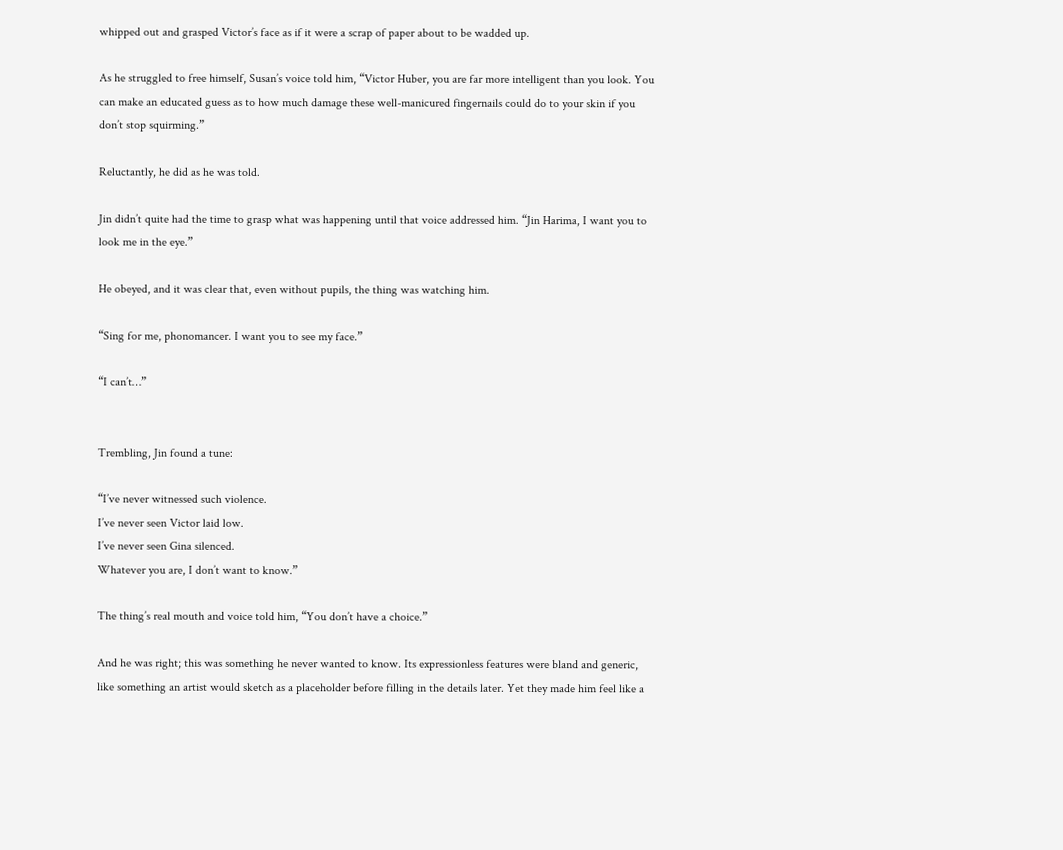whipped out and grasped Victor’s face as if it were a scrap of paper about to be wadded up.

As he struggled to free himself, Susan’s voice told him, “Victor Huber, you are far more intelligent than you look. You can make an educated guess as to how much damage these well-manicured fingernails could do to your skin if you don’t stop squirming.”

Reluctantly, he did as he was told.

Jin didn’t quite had the time to grasp what was happening until that voice addressed him. “Jin Harima, I want you to look me in the eye.”

He obeyed, and it was clear that, even without pupils, the thing was watching him.

“Sing for me, phonomancer. I want you to see my face.”

“I can’t…”


Trembling, Jin found a tune:

“I’ve never witnessed such violence.
I’ve never seen Victor laid low.
I’ve never seen Gina silenced.
Whatever you are, I don’t want to know.”

The thing’s real mouth and voice told him, “You don’t have a choice.”

And he was right; this was something he never wanted to know. Its expressionless features were bland and generic, like something an artist would sketch as a placeholder before filling in the details later. Yet they made him feel like a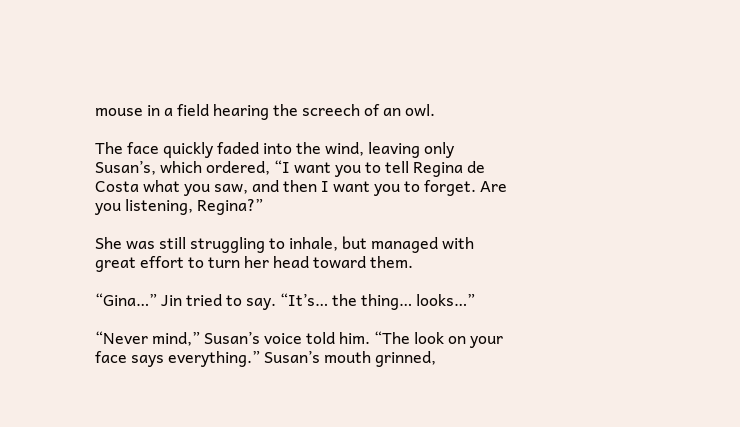mouse in a field hearing the screech of an owl.

The face quickly faded into the wind, leaving only Susan’s, which ordered, “I want you to tell Regina de Costa what you saw, and then I want you to forget. Are you listening, Regina?”

She was still struggling to inhale, but managed with great effort to turn her head toward them.

“Gina…” Jin tried to say. “It’s… the thing… looks…”

“Never mind,” Susan’s voice told him. “The look on your face says everything.” Susan’s mouth grinned,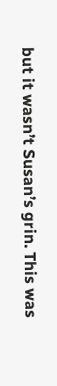but it wasn’t Susan’s grin. This was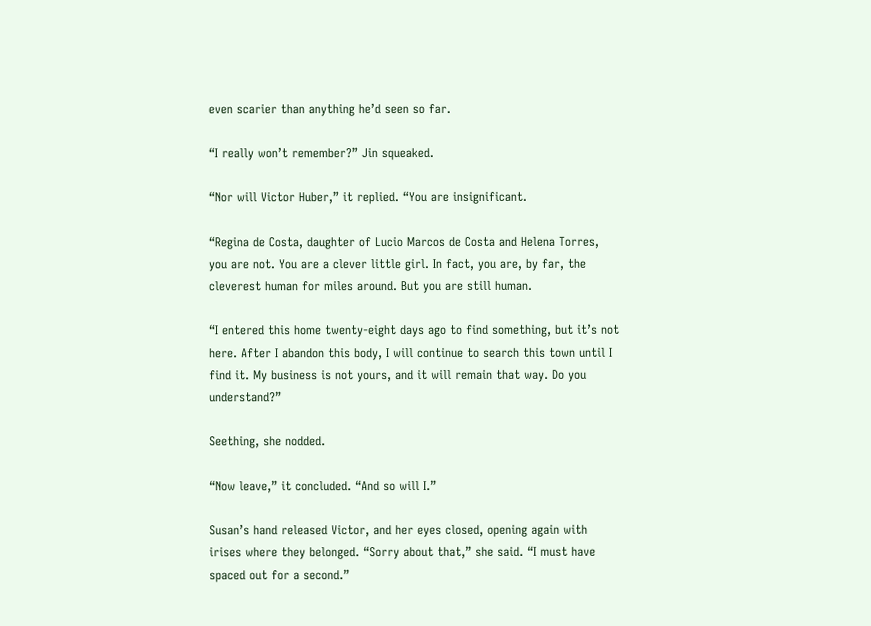even scarier than anything he’d seen so far.

“I really won’t remember?” Jin squeaked.

“Nor will Victor Huber,” it replied. “You are insignificant.

“Regina de Costa, daughter of Lucio Marcos de Costa and Helena Torres, you are not. You are a clever little girl. In fact, you are, by far, the cleverest human for miles around. But you are still human.

“I entered this home twenty-eight days ago to find something, but it’s not here. After I abandon this body, I will continue to search this town until I find it. My business is not yours, and it will remain that way. Do you understand?”

Seething, she nodded.

“Now leave,” it concluded. “And so will I.”

Susan’s hand released Victor, and her eyes closed, opening again with irises where they belonged. “Sorry about that,” she said. “I must have spaced out for a second.”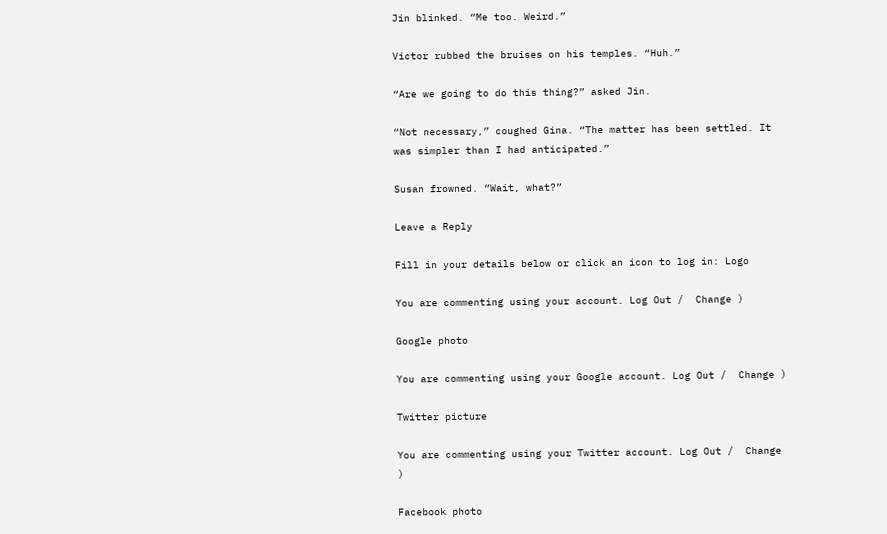Jin blinked. “Me too. Weird.”

Victor rubbed the bruises on his temples. “Huh.”

“Are we going to do this thing?” asked Jin.

“Not necessary,” coughed Gina. “The matter has been settled. It was simpler than I had anticipated.”

Susan frowned. “Wait, what?”

Leave a Reply

Fill in your details below or click an icon to log in: Logo

You are commenting using your account. Log Out /  Change )

Google photo

You are commenting using your Google account. Log Out /  Change )

Twitter picture

You are commenting using your Twitter account. Log Out /  Change )

Facebook photo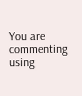You are commenting using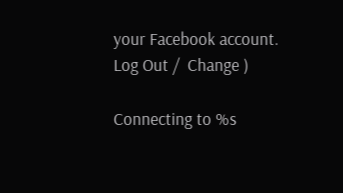your Facebook account. Log Out /  Change )

Connecting to %s